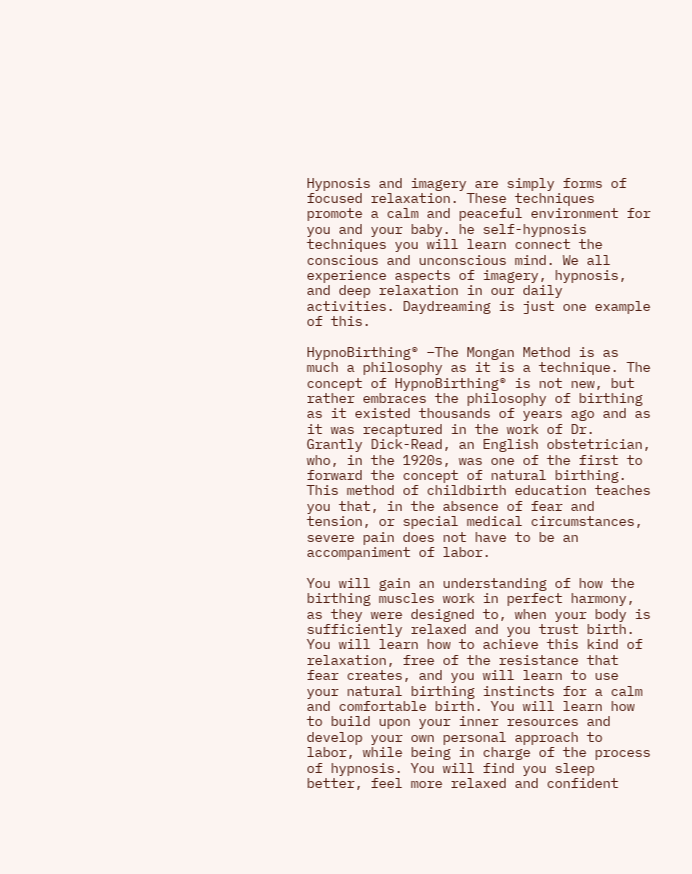Hypnosis and imagery are simply forms of focused relaxation. These techniques promote a calm and peaceful environment for you and your baby. he self-hypnosis techniques you will learn connect the conscious and unconscious mind. We all experience aspects of imagery, hypnosis, and deep relaxation in our daily activities. Daydreaming is just one example of this.

HypnoBirthing® –The Mongan Method is as much a philosophy as it is a technique. The concept of HypnoBirthing® is not new, but rather embraces the philosophy of birthing as it existed thousands of years ago and as it was recaptured in the work of Dr. Grantly Dick-Read, an English obstetrician, who, in the 1920s, was one of the first to forward the concept of natural birthing. This method of childbirth education teaches you that, in the absence of fear and tension, or special medical circumstances, severe pain does not have to be an accompaniment of labor.

You will gain an understanding of how the birthing muscles work in perfect harmony, as they were designed to, when your body is sufficiently relaxed and you trust birth. You will learn how to achieve this kind of relaxation, free of the resistance that fear creates, and you will learn to use your natural birthing instincts for a calm and comfortable birth. You will learn how to build upon your inner resources and develop your own personal approach to labor, while being in charge of the process of hypnosis. You will find you sleep better, feel more relaxed and confident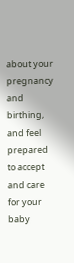about your pregnancy and birthing, and feel prepared to accept and care for your baby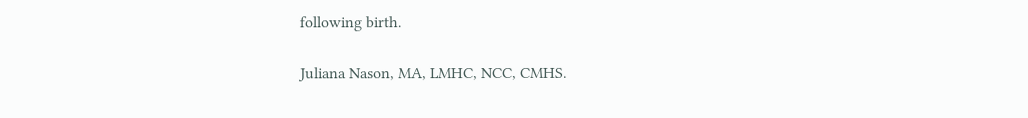following birth.

Juliana Nason, MA, LMHC, NCC, CMHS.